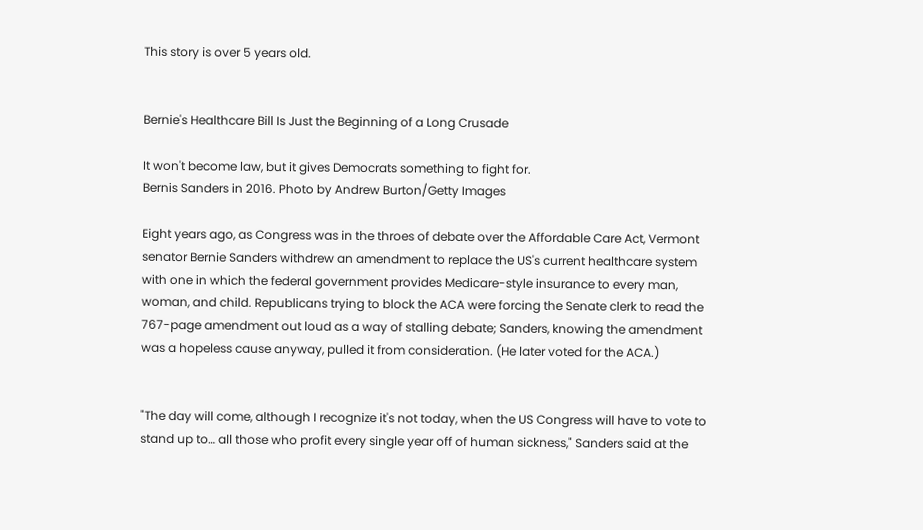This story is over 5 years old.


Bernie's Healthcare Bill Is Just the Beginning of a Long Crusade

It won't become law, but it gives Democrats something to fight for.
Bernis Sanders in 2016. Photo by Andrew Burton/Getty Images

Eight years ago, as Congress was in the throes of debate over the Affordable Care Act, Vermont senator Bernie Sanders withdrew an amendment to replace the US's current healthcare system with one in which the federal government provides Medicare-style insurance to every man, woman, and child. Republicans trying to block the ACA were forcing the Senate clerk to read the 767-page amendment out loud as a way of stalling debate; Sanders, knowing the amendment was a hopeless cause anyway, pulled it from consideration. (He later voted for the ACA.)


"The day will come, although I recognize it's not today, when the US Congress will have to vote to stand up to… all those who profit every single year off of human sickness," Sanders said at the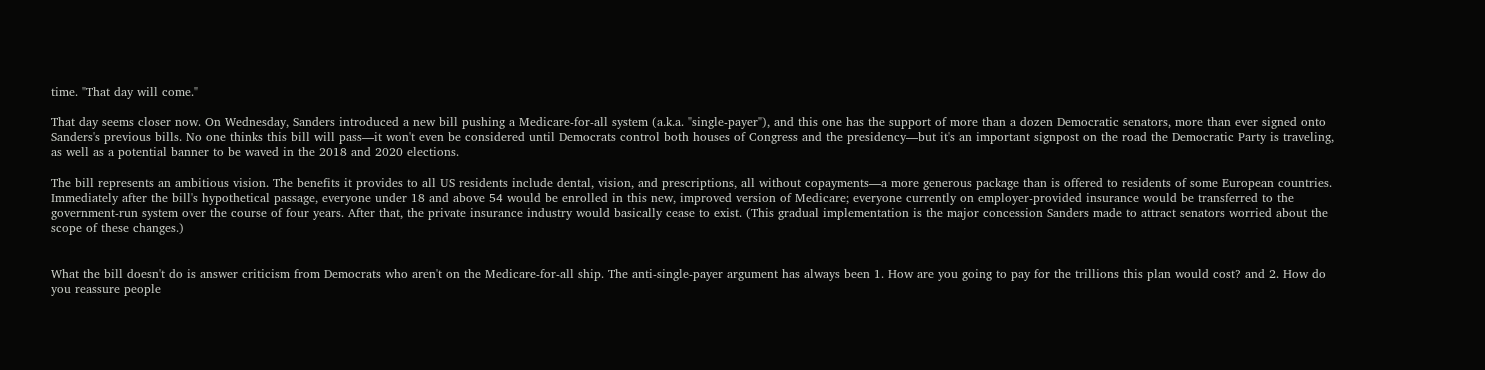time. "That day will come."

That day seems closer now. On Wednesday, Sanders introduced a new bill pushing a Medicare-for-all system (a.k.a. "single-payer"), and this one has the support of more than a dozen Democratic senators, more than ever signed onto Sanders's previous bills. No one thinks this bill will pass—it won't even be considered until Democrats control both houses of Congress and the presidency—but it's an important signpost on the road the Democratic Party is traveling, as well as a potential banner to be waved in the 2018 and 2020 elections.

The bill represents an ambitious vision. The benefits it provides to all US residents include dental, vision, and prescriptions, all without copayments—a more generous package than is offered to residents of some European countries. Immediately after the bill's hypothetical passage, everyone under 18 and above 54 would be enrolled in this new, improved version of Medicare; everyone currently on employer-provided insurance would be transferred to the government-run system over the course of four years. After that, the private insurance industry would basically cease to exist. (This gradual implementation is the major concession Sanders made to attract senators worried about the scope of these changes.)


What the bill doesn't do is answer criticism from Democrats who aren't on the Medicare-for-all ship. The anti-single-payer argument has always been 1. How are you going to pay for the trillions this plan would cost? and 2. How do you reassure people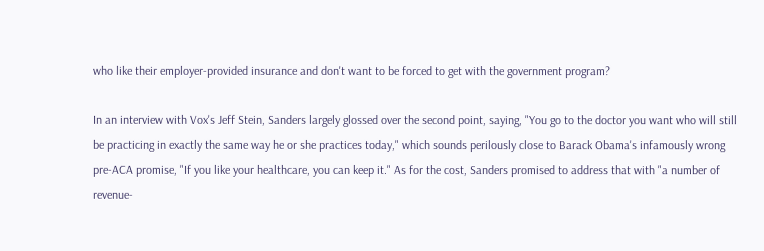who like their employer-provided insurance and don't want to be forced to get with the government program?

In an interview with Vox's Jeff Stein, Sanders largely glossed over the second point, saying, "You go to the doctor you want who will still be practicing in exactly the same way he or she practices today," which sounds perilously close to Barack Obama's infamously wrong pre-ACA promise, "If you like your healthcare, you can keep it." As for the cost, Sanders promised to address that with "a number of revenue-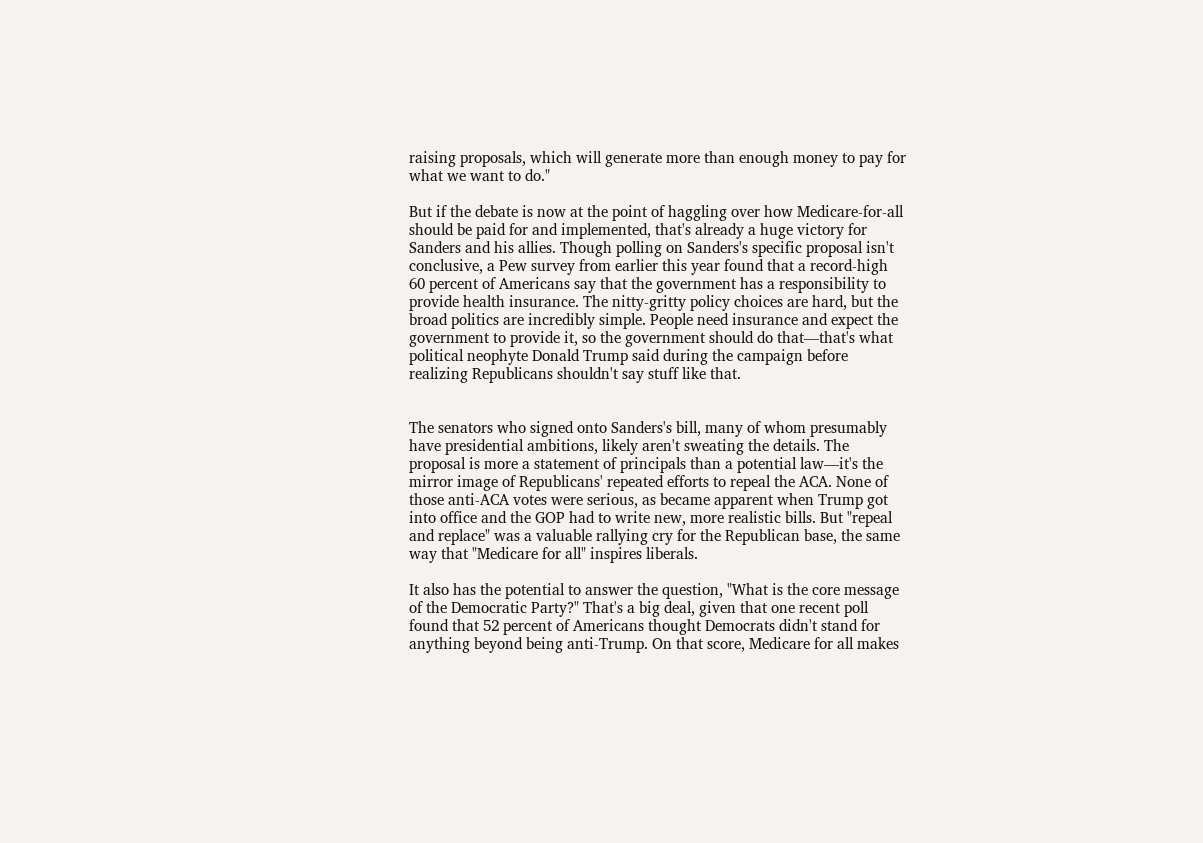raising proposals, which will generate more than enough money to pay for what we want to do."

But if the debate is now at the point of haggling over how Medicare-for-all should be paid for and implemented, that's already a huge victory for Sanders and his allies. Though polling on Sanders's specific proposal isn't conclusive, a Pew survey from earlier this year found that a record-high 60 percent of Americans say that the government has a responsibility to provide health insurance. The nitty-gritty policy choices are hard, but the broad politics are incredibly simple. People need insurance and expect the government to provide it, so the government should do that—that's what political neophyte Donald Trump said during the campaign before realizing Republicans shouldn't say stuff like that.


The senators who signed onto Sanders's bill, many of whom presumably have presidential ambitions, likely aren't sweating the details. The proposal is more a statement of principals than a potential law—it's the mirror image of Republicans' repeated efforts to repeal the ACA. None of those anti-ACA votes were serious, as became apparent when Trump got into office and the GOP had to write new, more realistic bills. But "repeal and replace" was a valuable rallying cry for the Republican base, the same way that "Medicare for all" inspires liberals.

It also has the potential to answer the question, "What is the core message of the Democratic Party?" That's a big deal, given that one recent poll found that 52 percent of Americans thought Democrats didn't stand for anything beyond being anti-Trump. On that score, Medicare for all makes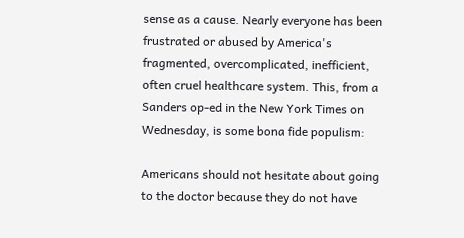sense as a cause. Nearly everyone has been frustrated or abused by America's fragmented, overcomplicated, inefficient, often cruel healthcare system. This, from a Sanders op-ed in the New York Times on Wednesday, is some bona fide populism:

Americans should not hesitate about going to the doctor because they do not have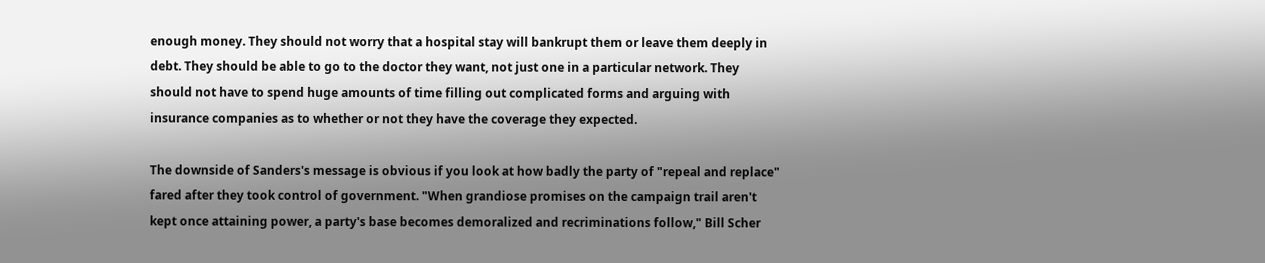enough money. They should not worry that a hospital stay will bankrupt them or leave them deeply in debt. They should be able to go to the doctor they want, not just one in a particular network. They should not have to spend huge amounts of time filling out complicated forms and arguing with insurance companies as to whether or not they have the coverage they expected.

The downside of Sanders's message is obvious if you look at how badly the party of "repeal and replace" fared after they took control of government. "When grandiose promises on the campaign trail aren't kept once attaining power, a party's base becomes demoralized and recriminations follow," Bill Scher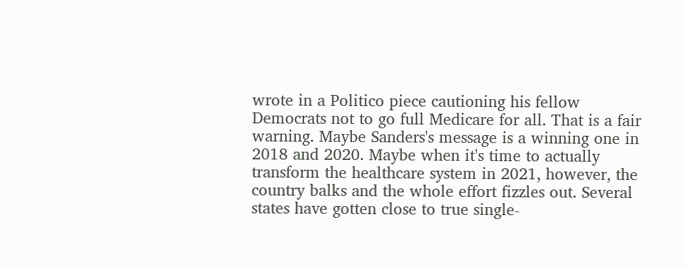wrote in a Politico piece cautioning his fellow Democrats not to go full Medicare for all. That is a fair warning. Maybe Sanders's message is a winning one in 2018 and 2020. Maybe when it's time to actually transform the healthcare system in 2021, however, the country balks and the whole effort fizzles out. Several states have gotten close to true single-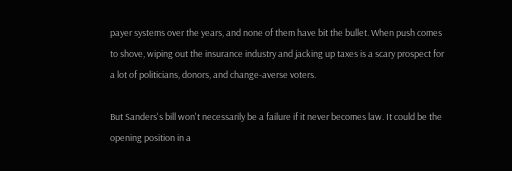payer systems over the years, and none of them have bit the bullet. When push comes to shove, wiping out the insurance industry and jacking up taxes is a scary prospect for a lot of politicians, donors, and change-averse voters.

But Sanders's bill won't necessarily be a failure if it never becomes law. It could be the opening position in a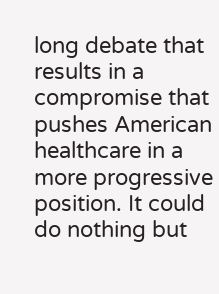long debate that results in a compromise that pushes American healthcare in a more progressive position. It could do nothing but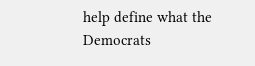help define what the Democrats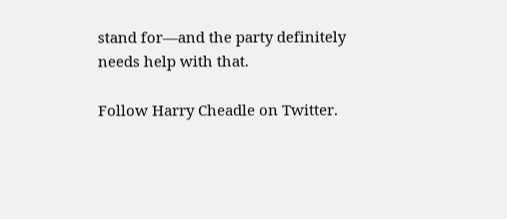stand for—and the party definitely needs help with that.

Follow Harry Cheadle on Twitter.